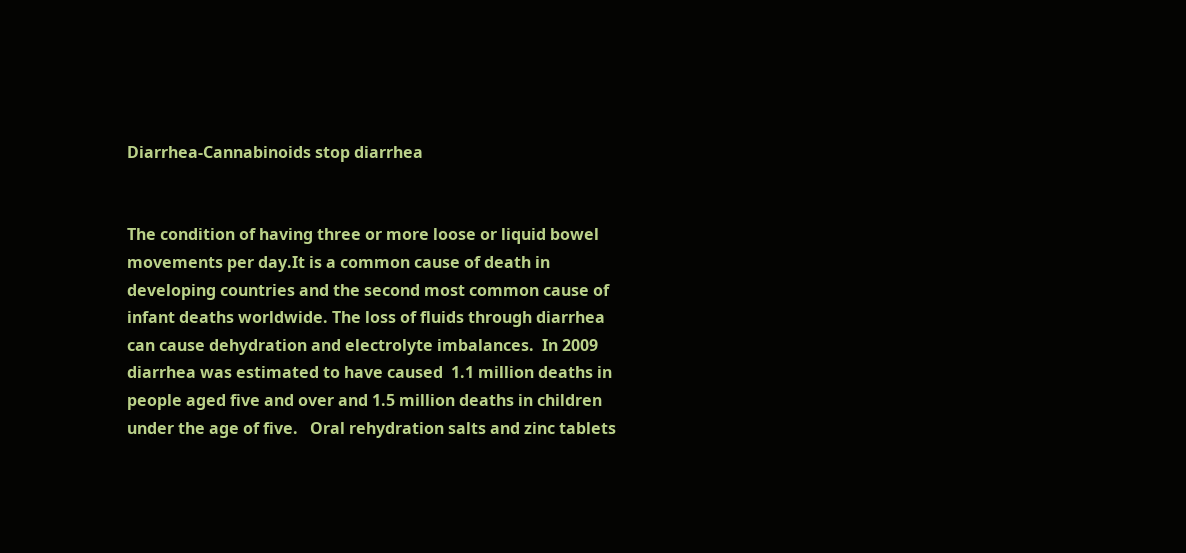Diarrhea-Cannabinoids stop diarrhea


The condition of having three or more loose or liquid bowel movements per day.It is a common cause of death in developing countries and the second most common cause of infant deaths worldwide. The loss of fluids through diarrhea can cause dehydration and electrolyte imbalances.  In 2009 diarrhea was estimated to have caused  1.1 million deaths in people aged five and over and 1.5 million deaths in children under the age of five.   Oral rehydration salts and zinc tablets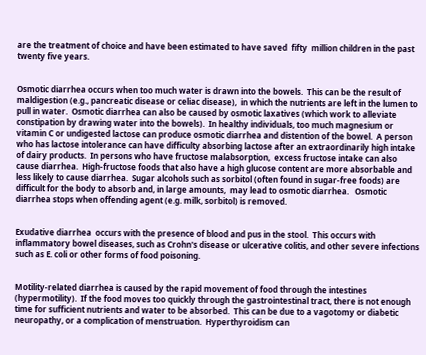are the treatment of choice and have been estimated to have saved  fifty  million children in the past twenty five years.


Osmotic diarrhea occurs when too much water is drawn into the bowels.  This can be the result of maldigestion (e.g., pancreatic disease or celiac disease),  in which the nutrients are left in the lumen to pull in water.  Osmotic diarrhea can also be caused by osmotic laxatives (which work to alleviate constipation by drawing water into the bowels).  In healthy individuals, too much magnesium or vitamin C or undigested lactose can produce osmotic diarrhea and distention of the bowel.  A person who has lactose intolerance can have difficulty absorbing lactose after an extraordinarily high intake of dairy products.  In persons who have fructose malabsorption,  excess fructose intake can also cause diarrhea.  High-fructose foods that also have a high glucose content are more absorbable and less likely to cause diarrhea.  Sugar alcohols such as sorbitol (often found in sugar-free foods) are difficult for the body to absorb and, in large amounts,  may lead to osmotic diarrhea.   Osmotic diarrhea stops when offending agent (e.g. milk, sorbitol) is removed.


Exudative diarrhea  occurs with the presence of blood and pus in the stool.  This occurs with inflammatory bowel diseases, such as Crohn's disease or ulcerative colitis, and other severe infections such as E. coli or other forms of food poisoning.


Motility-related diarrhea is caused by the rapid movement of food through the intestines (hypermotility).  If the food moves too quickly through the gastrointestinal tract, there is not enough time for sufficient nutrients and water to be absorbed.  This can be due to a vagotomy or diabetic neuropathy, or a complication of menstruation.  Hyperthyroidism can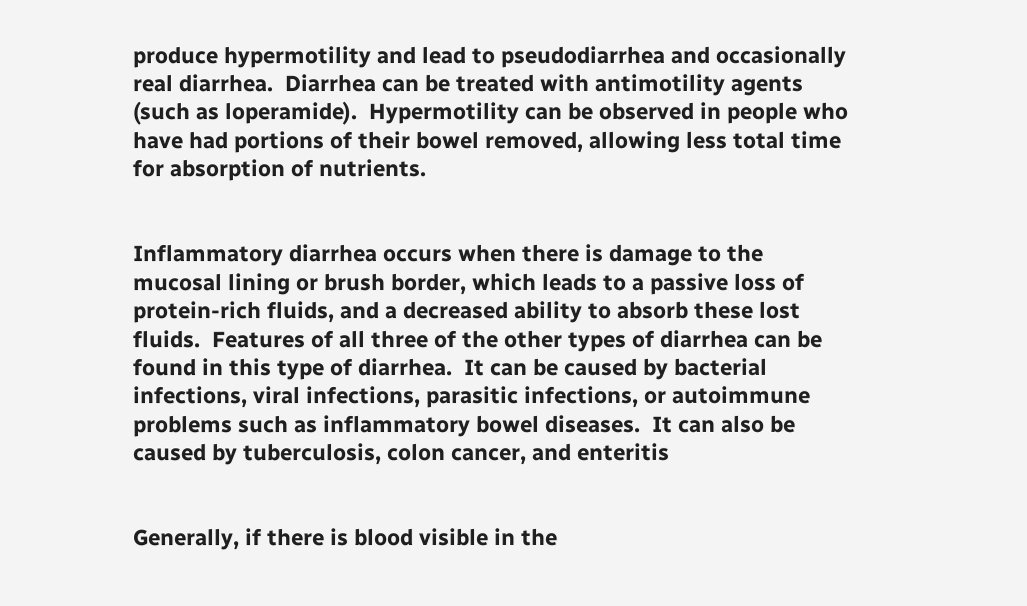produce hypermotility and lead to pseudodiarrhea and occasionally real diarrhea.  Diarrhea can be treated with antimotility agents (such as loperamide).  Hypermotility can be observed in people who have had portions of their bowel removed, allowing less total time for absorption of nutrients.


Inflammatory diarrhea occurs when there is damage to the mucosal lining or brush border, which leads to a passive loss of protein-rich fluids, and a decreased ability to absorb these lost fluids.  Features of all three of the other types of diarrhea can be found in this type of diarrhea.  It can be caused by bacterial infections, viral infections, parasitic infections, or autoimmune problems such as inflammatory bowel diseases.  It can also be caused by tuberculosis, colon cancer, and enteritis


Generally, if there is blood visible in the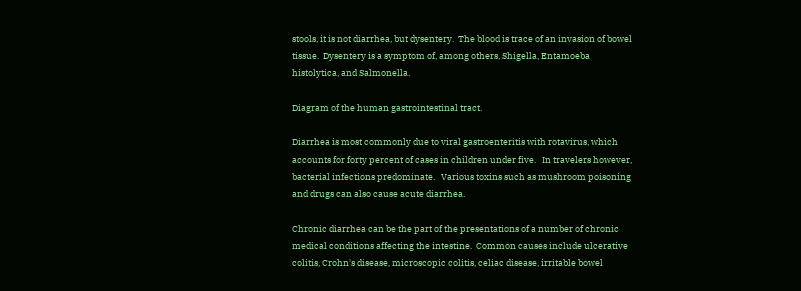stools, it is not diarrhea, but dysentery.  The blood is trace of an invasion of bowel tissue.  Dysentery is a symptom of, among others, Shigella, Entamoeba histolytica, and Salmonella.

Diagram of the human gastrointestinal tract.

Diarrhea is most commonly due to viral gastroenteritis with rotavirus, which accounts for forty percent of cases in children under five.   In travelers however,  bacterial infections predominate.   Various toxins such as mushroom poisoning and drugs can also cause acute diarrhea.

Chronic diarrhea can be the part of the presentations of a number of chronic medical conditions affecting the intestine.  Common causes include ulcerative colitis, Crohn's disease, microscopic colitis, celiac disease, irritable bowel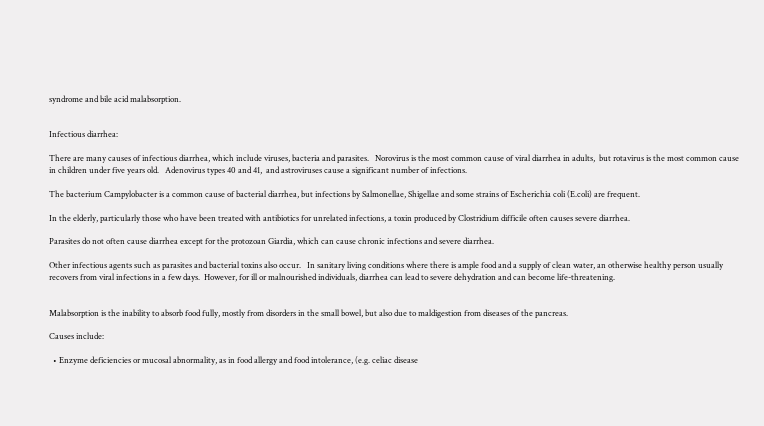syndrome and bile acid malabsorption.


Infectious diarrhea:

There are many causes of infectious diarrhea, which include viruses, bacteria and parasites.   Norovirus is the most common cause of viral diarrhea in adults,  but rotavirus is the most common cause in children under five years old.   Adenovirus types 40 and 41,  and astroviruses cause a significant number of infections.

The bacterium Campylobacter is a common cause of bacterial diarrhea, but infections by Salmonellae, Shigellae and some strains of Escherichia coli (E.coli) are frequent.

In the elderly, particularly those who have been treated with antibiotics for unrelated infections, a toxin produced by Clostridium difficile often causes severe diarrhea.

Parasites do not often cause diarrhea except for the protozoan Giardia, which can cause chronic infections and severe diarrhea.

Other infectious agents such as parasites and bacterial toxins also occur.   In sanitary living conditions where there is ample food and a supply of clean water, an otherwise healthy person usually recovers from viral infections in a few days.  However, for ill or malnourished individuals, diarrhea can lead to severe dehydration and can become life-threatening.


Malabsorption is the inability to absorb food fully, mostly from disorders in the small bowel, but also due to maldigestion from diseases of the pancreas.

Causes include:

  • Enzyme deficiencies or mucosal abnormality, as in food allergy and food intolerance, (e.g. celiac disease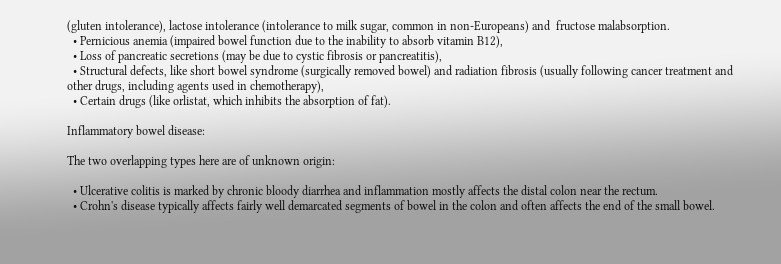(gluten intolerance), lactose intolerance (intolerance to milk sugar, common in non-Europeans) and  fructose malabsorption.
  • Pernicious anemia (impaired bowel function due to the inability to absorb vitamin B12),
  • Loss of pancreatic secretions (may be due to cystic fibrosis or pancreatitis),
  • Structural defects, like short bowel syndrome (surgically removed bowel) and radiation fibrosis (usually following cancer treatment and other drugs, including agents used in chemotherapy),
  • Certain drugs (like orlistat, which inhibits the absorption of fat).

Inflammatory bowel disease:

The two overlapping types here are of unknown origin:

  • Ulcerative colitis is marked by chronic bloody diarrhea and inflammation mostly affects the distal colon near the rectum.
  • Crohn's disease typically affects fairly well demarcated segments of bowel in the colon and often affects the end of the small bowel.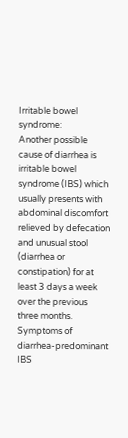Irritable bowel syndrome:
Another possible cause of diarrhea is irritable bowel syndrome (IBS) which usually presents with abdominal discomfort relieved by defecation and unusual stool (diarrhea or constipation) for at least 3 days a week over the previous  three months.   Symptoms of diarrhea-predominant IBS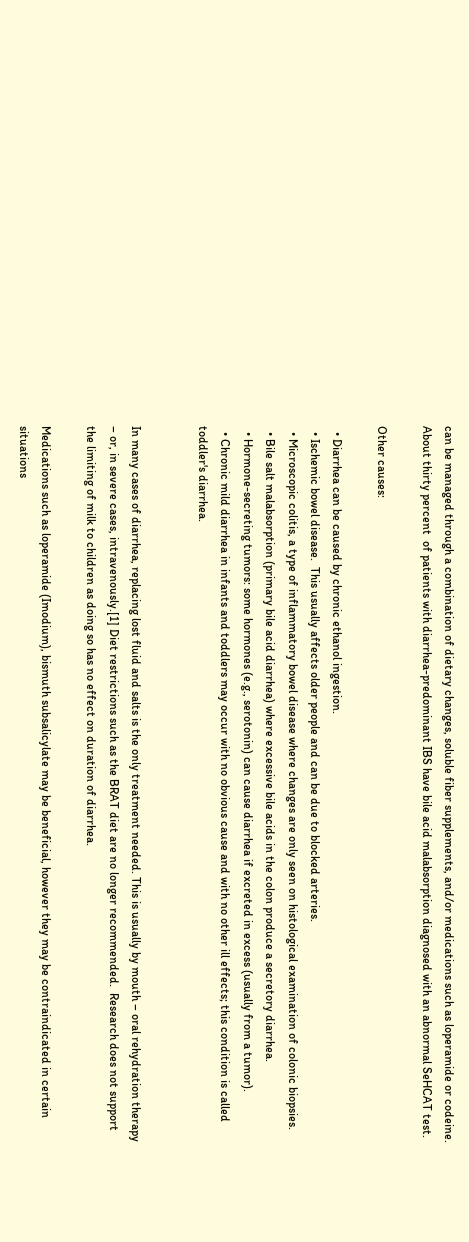can be managed through a combination of dietary changes, soluble fiber supplements, and/or medications such as loperamide or codeine.  About thirty percent  of patients with diarrhea-predominant IBS have bile acid malabsorption diagnosed with an abnormal SeHCAT test.

Other causes:

  • Diarrhea can be caused by chronic ethanol ingestion.
  • Ischemic bowel disease.  This usually affects older people and can be due to blocked arteries.
  • Microscopic colitis, a type of inflammatory bowel disease where changes are only seen on histological examination of colonic biopsies.
  • Bile salt malabsorption (primary bile acid diarrhea) where excessive bile acids in the colon produce a secretory diarrhea.
  • Hormone-secreting tumors: some hormones (e.g., serotonin) can cause diarrhea if excreted in excess (usually from a tumor).
  • Chronic mild diarrhea in infants and toddlers may occur with no obvious cause and with no other ill effects; this condition is called toddler's diarrhea.


In many cases of diarrhea, replacing lost fluid and salts is the only treatment needed. This is usually by mouth – oral rehydration therapy – or, in severe cases, intravenously.[1] Diet restrictions such as the BRAT diet are no longer recommended.  Research does not support the limiting of milk to children as doing so has no effect on duration of diarrhea.

Medications such as loperamide (Imodium), bismuth subsalicylate may be beneficial, however they may be contraindicated in certain situations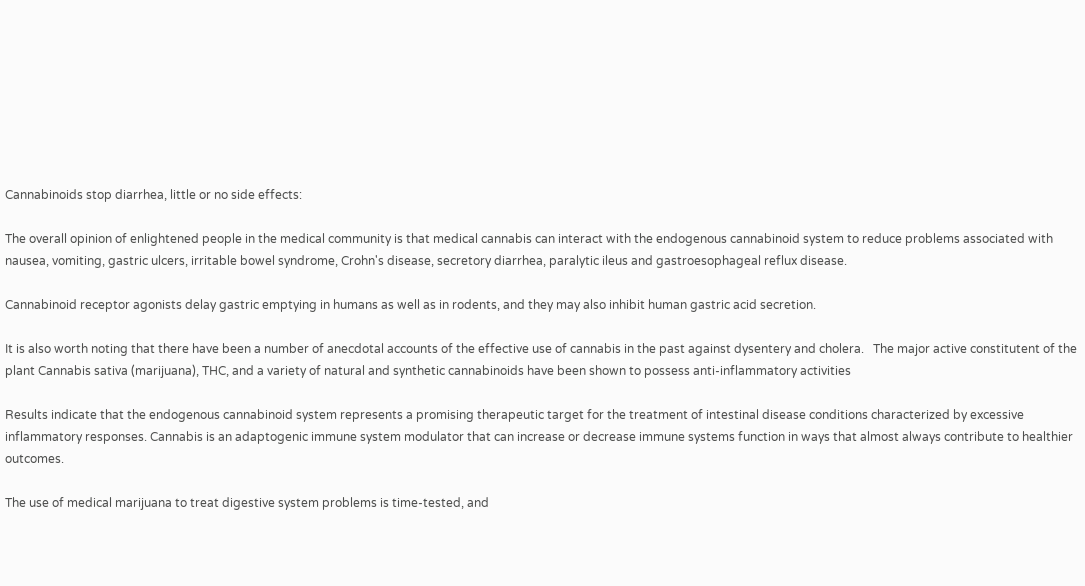Cannabinoids stop diarrhea, little or no side effects:

The overall opinion of enlightened people in the medical community is that medical cannabis can interact with the endogenous cannabinoid system to reduce problems associated with nausea, vomiting, gastric ulcers, irritable bowel syndrome, Crohn's disease, secretory diarrhea, paralytic ileus and gastroesophageal reflux disease.

Cannabinoid receptor agonists delay gastric emptying in humans as well as in rodents, and they may also inhibit human gastric acid secretion.

It is also worth noting that there have been a number of anecdotal accounts of the effective use of cannabis in the past against dysentery and cholera.   The major active constitutent of the plant Cannabis sativa (marijuana), THC, and a variety of natural and synthetic cannabinoids have been shown to possess anti-inflammatory activities

Results indicate that the endogenous cannabinoid system represents a promising therapeutic target for the treatment of intestinal disease conditions characterized by excessive inflammatory responses. Cannabis is an adaptogenic immune system modulator that can increase or decrease immune systems function in ways that almost always contribute to healthier outcomes.

The use of medical marijuana to treat digestive system problems is time-tested, and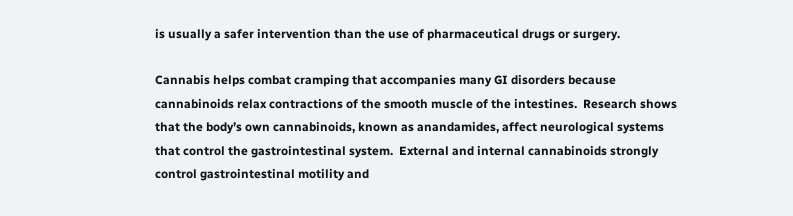is usually a safer intervention than the use of pharmaceutical drugs or surgery.

Cannabis helps combat cramping that accompanies many GI disorders because cannabinoids relax contractions of the smooth muscle of the intestines.  Research shows that the body’s own cannabinoids, known as anandamides, affect neurological systems that control the gastrointestinal system.  External and internal cannabinoids strongly control gastrointestinal motility and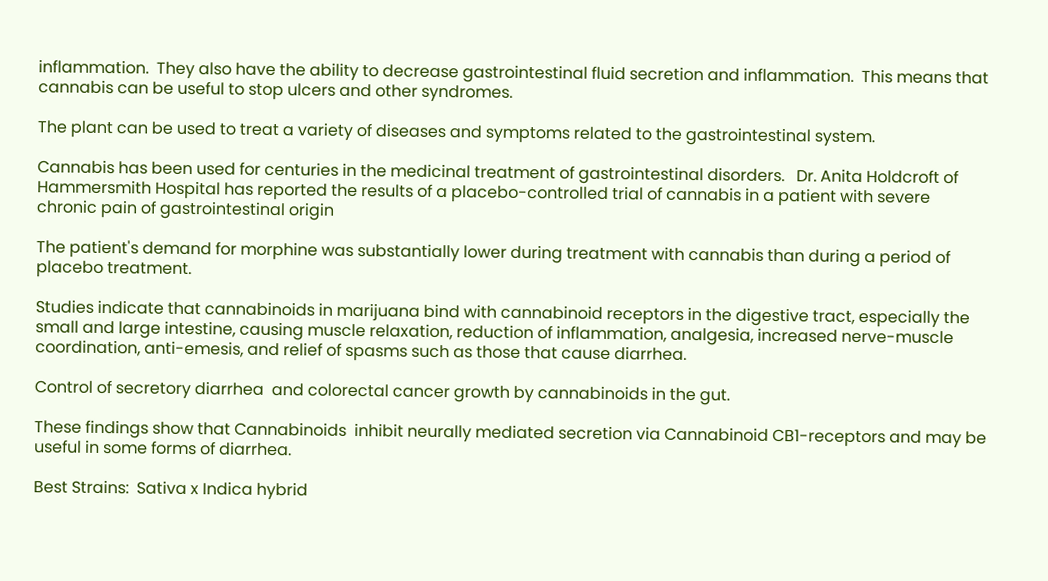inflammation.  They also have the ability to decrease gastrointestinal fluid secretion and inflammation.  This means that cannabis can be useful to stop ulcers and other syndromes.

The plant can be used to treat a variety of diseases and symptoms related to the gastrointestinal system.

Cannabis has been used for centuries in the medicinal treatment of gastrointestinal disorders.   Dr. Anita Holdcroft of Hammersmith Hospital has reported the results of a placebo-controlled trial of cannabis in a patient with severe chronic pain of gastrointestinal origin

The patient's demand for morphine was substantially lower during treatment with cannabis than during a period of placebo treatment.

Studies indicate that cannabinoids in marijuana bind with cannabinoid receptors in the digestive tract, especially the small and large intestine, causing muscle relaxation, reduction of inflammation, analgesia, increased nerve-muscle coordination, anti-emesis, and relief of spasms such as those that cause diarrhea.

Control of secretory diarrhea  and colorectal cancer growth by cannabinoids in the gut.

These findings show that Cannabinoids  inhibit neurally mediated secretion via Cannabinoid CB1-receptors and may be useful in some forms of diarrhea.

Best Strains:  Sativa x Indica hybrid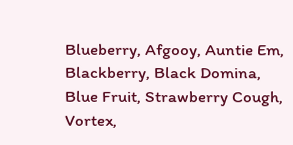Blueberry, Afgooy, Auntie Em, Blackberry, Black Domina, Blue Fruit, Strawberry Cough, Vortex,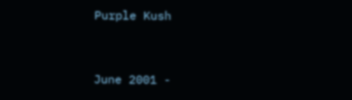Purple Kush


June 2001 -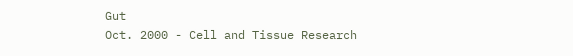Gut
Oct. 2000 - Cell and Tissue Research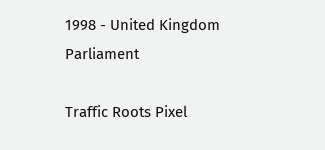1998 - United Kingdom Parliament

Traffic Roots Pixel